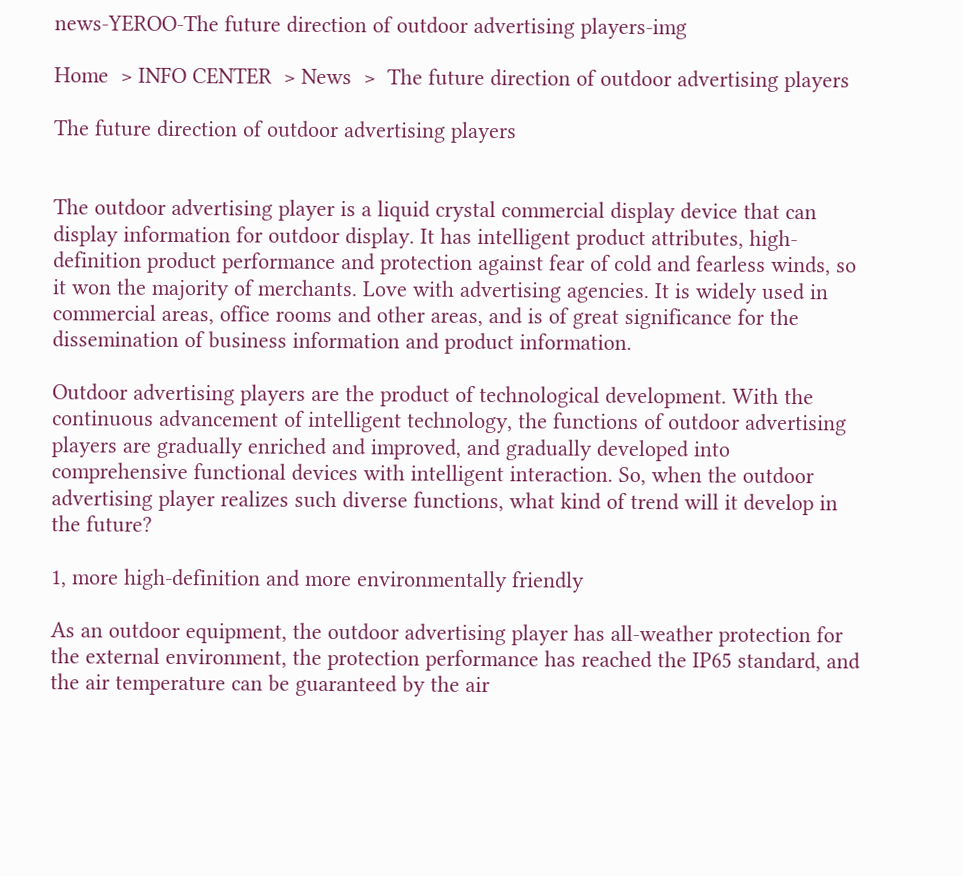news-YEROO-The future direction of outdoor advertising players-img

Home  > INFO CENTER  > News  >  The future direction of outdoor advertising players

The future direction of outdoor advertising players


The outdoor advertising player is a liquid crystal commercial display device that can display information for outdoor display. It has intelligent product attributes, high-definition product performance and protection against fear of cold and fearless winds, so it won the majority of merchants. Love with advertising agencies. It is widely used in commercial areas, office rooms and other areas, and is of great significance for the dissemination of business information and product information.

Outdoor advertising players are the product of technological development. With the continuous advancement of intelligent technology, the functions of outdoor advertising players are gradually enriched and improved, and gradually developed into comprehensive functional devices with intelligent interaction. So, when the outdoor advertising player realizes such diverse functions, what kind of trend will it develop in the future?

1, more high-definition and more environmentally friendly

As an outdoor equipment, the outdoor advertising player has all-weather protection for the external environment, the protection performance has reached the IP65 standard, and the air temperature can be guaranteed by the air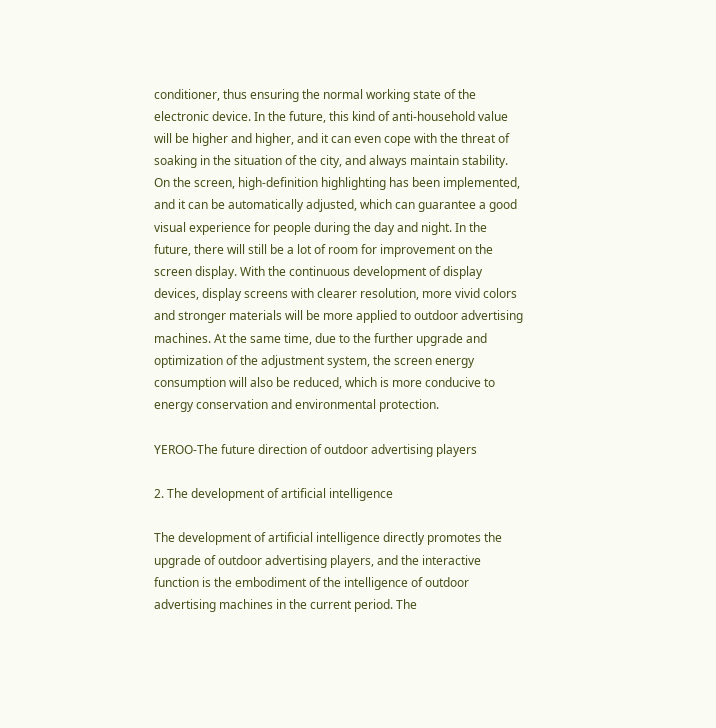conditioner, thus ensuring the normal working state of the electronic device. In the future, this kind of anti-household value will be higher and higher, and it can even cope with the threat of soaking in the situation of the city, and always maintain stability. On the screen, high-definition highlighting has been implemented, and it can be automatically adjusted, which can guarantee a good visual experience for people during the day and night. In the future, there will still be a lot of room for improvement on the screen display. With the continuous development of display devices, display screens with clearer resolution, more vivid colors and stronger materials will be more applied to outdoor advertising machines. At the same time, due to the further upgrade and optimization of the adjustment system, the screen energy consumption will also be reduced, which is more conducive to energy conservation and environmental protection.

YEROO-The future direction of outdoor advertising players

2. The development of artificial intelligence

The development of artificial intelligence directly promotes the upgrade of outdoor advertising players, and the interactive function is the embodiment of the intelligence of outdoor advertising machines in the current period. The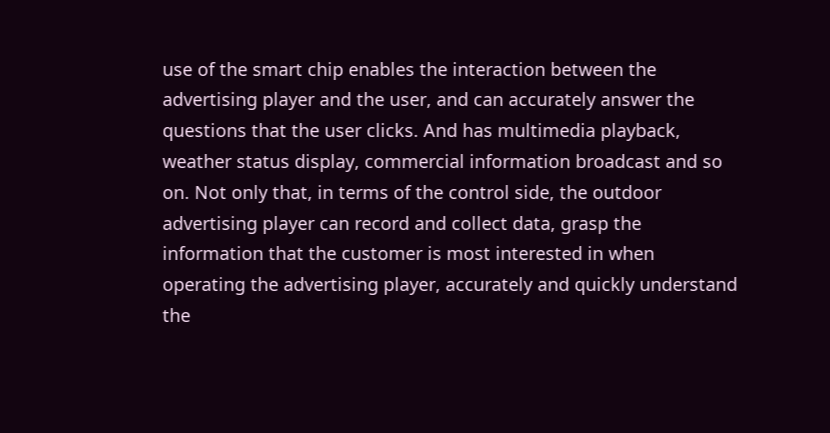use of the smart chip enables the interaction between the advertising player and the user, and can accurately answer the questions that the user clicks. And has multimedia playback, weather status display, commercial information broadcast and so on. Not only that, in terms of the control side, the outdoor advertising player can record and collect data, grasp the information that the customer is most interested in when operating the advertising player, accurately and quickly understand the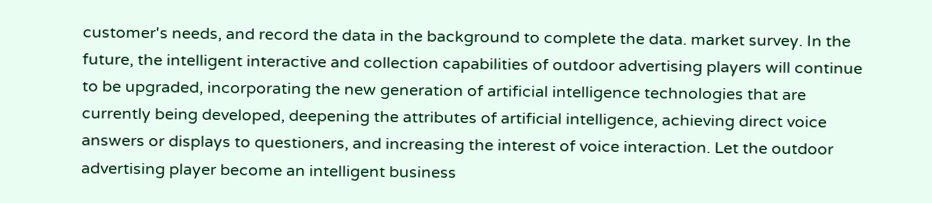customer's needs, and record the data in the background to complete the data. market survey. In the future, the intelligent interactive and collection capabilities of outdoor advertising players will continue to be upgraded, incorporating the new generation of artificial intelligence technologies that are currently being developed, deepening the attributes of artificial intelligence, achieving direct voice answers or displays to questioners, and increasing the interest of voice interaction. Let the outdoor advertising player become an intelligent business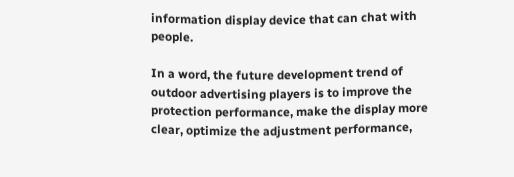information display device that can chat with people.

In a word, the future development trend of outdoor advertising players is to improve the protection performance, make the display more clear, optimize the adjustment performance,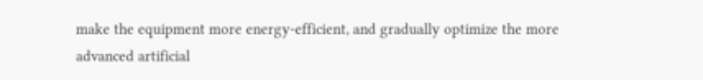make the equipment more energy-efficient, and gradually optimize the more advanced artificial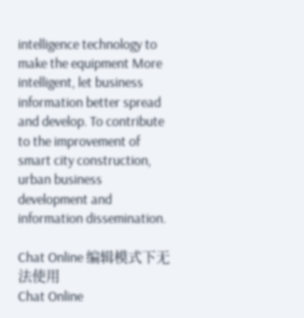intelligence technology to make the equipment More intelligent, let business information better spread and develop. To contribute to the improvement of smart city construction, urban business development and information dissemination.

Chat Online 编辑模式下无法使用
Chat Online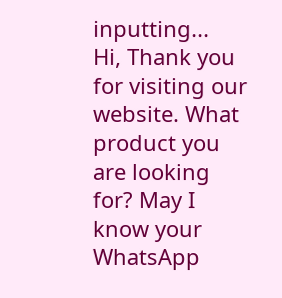inputting...
Hi, Thank you for visiting our website. What product you are looking for? May I know your WhatsApp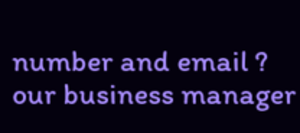number and email ? our business manager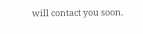will contact you soon.